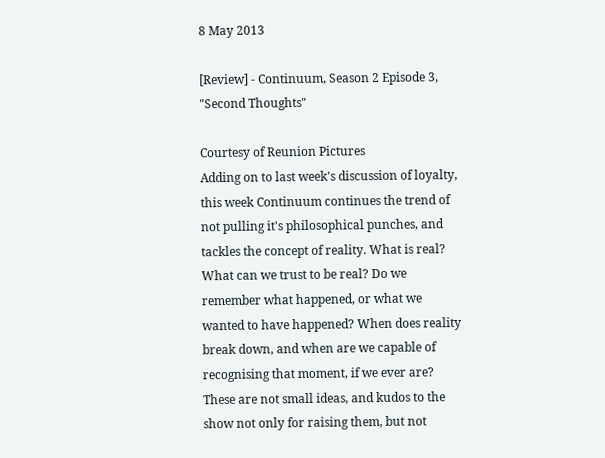8 May 2013

[Review] - Continuum, Season 2 Episode 3, "Second Thoughts"

Courtesy of Reunion Pictures
Adding on to last week's discussion of loyalty, this week Continuum continues the trend of not pulling it's philosophical punches, and tackles the concept of reality. What is real? What can we trust to be real? Do we remember what happened, or what we wanted to have happened? When does reality break down, and when are we capable of recognising that moment, if we ever are? These are not small ideas, and kudos to the show not only for raising them, but not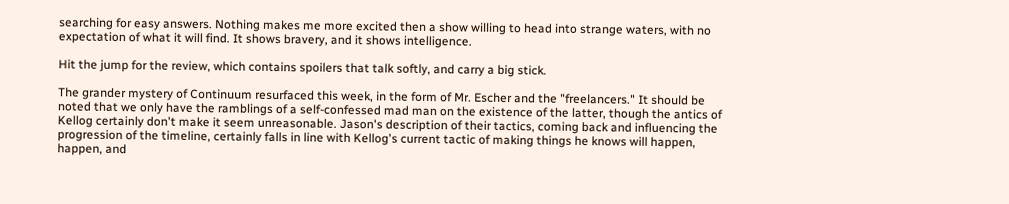searching for easy answers. Nothing makes me more excited then a show willing to head into strange waters, with no expectation of what it will find. It shows bravery, and it shows intelligence.

Hit the jump for the review, which contains spoilers that talk softly, and carry a big stick.

The grander mystery of Continuum resurfaced this week, in the form of Mr. Escher and the "freelancers." It should be noted that we only have the ramblings of a self-confessed mad man on the existence of the latter, though the antics of Kellog certainly don't make it seem unreasonable. Jason's description of their tactics, coming back and influencing the progression of the timeline, certainly falls in line with Kellog's current tactic of making things he knows will happen, happen, and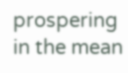prospering in the mean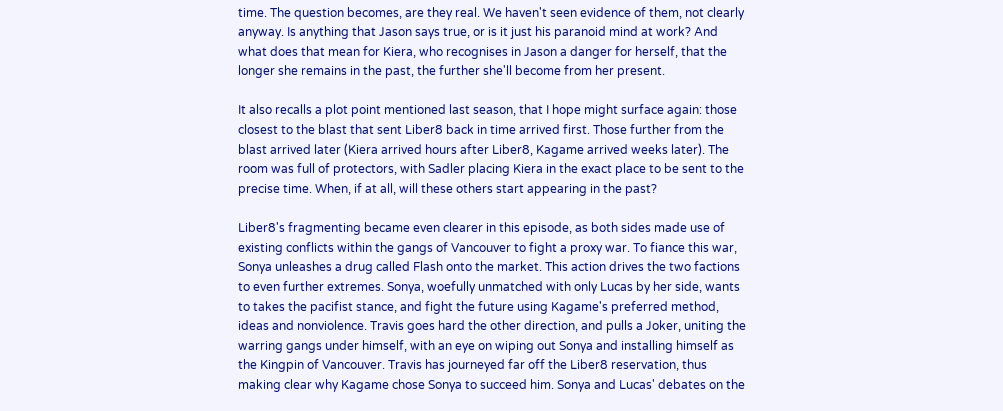time. The question becomes, are they real. We haven't seen evidence of them, not clearly anyway. Is anything that Jason says true, or is it just his paranoid mind at work? And what does that mean for Kiera, who recognises in Jason a danger for herself, that the longer she remains in the past, the further she'll become from her present.

It also recalls a plot point mentioned last season, that I hope might surface again: those closest to the blast that sent Liber8 back in time arrived first. Those further from the blast arrived later (Kiera arrived hours after Liber8, Kagame arrived weeks later). The room was full of protectors, with Sadler placing Kiera in the exact place to be sent to the precise time. When, if at all, will these others start appearing in the past?

Liber8's fragmenting became even clearer in this episode, as both sides made use of existing conflicts within the gangs of Vancouver to fight a proxy war. To fiance this war, Sonya unleashes a drug called Flash onto the market. This action drives the two factions to even further extremes. Sonya, woefully unmatched with only Lucas by her side, wants to takes the pacifist stance, and fight the future using Kagame's preferred method, ideas and nonviolence. Travis goes hard the other direction, and pulls a Joker, uniting the warring gangs under himself, with an eye on wiping out Sonya and installing himself as the Kingpin of Vancouver. Travis has journeyed far off the Liber8 reservation, thus making clear why Kagame chose Sonya to succeed him. Sonya and Lucas' debates on the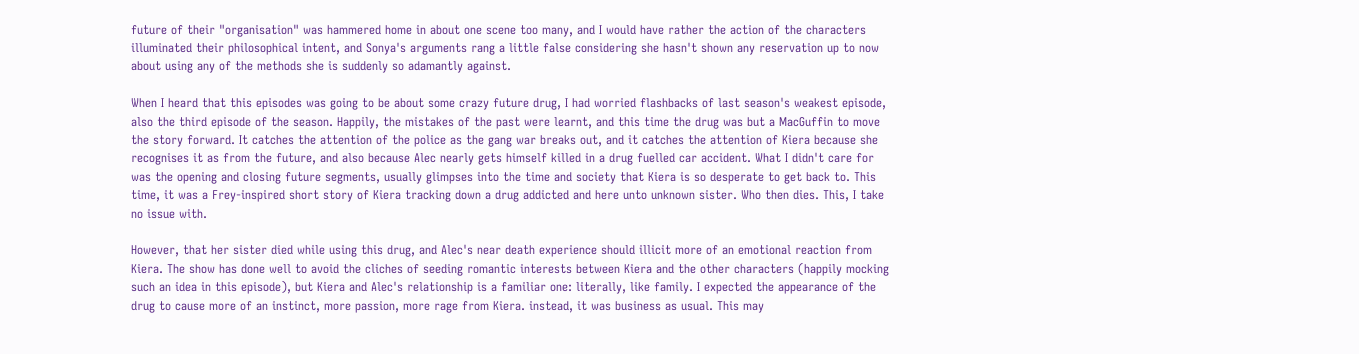future of their "organisation" was hammered home in about one scene too many, and I would have rather the action of the characters illuminated their philosophical intent, and Sonya's arguments rang a little false considering she hasn't shown any reservation up to now about using any of the methods she is suddenly so adamantly against.

When I heard that this episodes was going to be about some crazy future drug, I had worried flashbacks of last season's weakest episode, also the third episode of the season. Happily, the mistakes of the past were learnt, and this time the drug was but a MacGuffin to move the story forward. It catches the attention of the police as the gang war breaks out, and it catches the attention of Kiera because she recognises it as from the future, and also because Alec nearly gets himself killed in a drug fuelled car accident. What I didn't care for was the opening and closing future segments, usually glimpses into the time and society that Kiera is so desperate to get back to. This time, it was a Frey-inspired short story of Kiera tracking down a drug addicted and here unto unknown sister. Who then dies. This, I take no issue with.

However, that her sister died while using this drug, and Alec's near death experience should illicit more of an emotional reaction from Kiera. The show has done well to avoid the cliches of seeding romantic interests between Kiera and the other characters (happily mocking such an idea in this episode), but Kiera and Alec's relationship is a familiar one: literally, like family. I expected the appearance of the drug to cause more of an instinct, more passion, more rage from Kiera. instead, it was business as usual. This may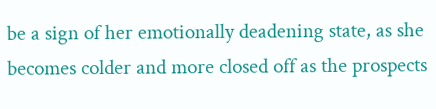be a sign of her emotionally deadening state, as she becomes colder and more closed off as the prospects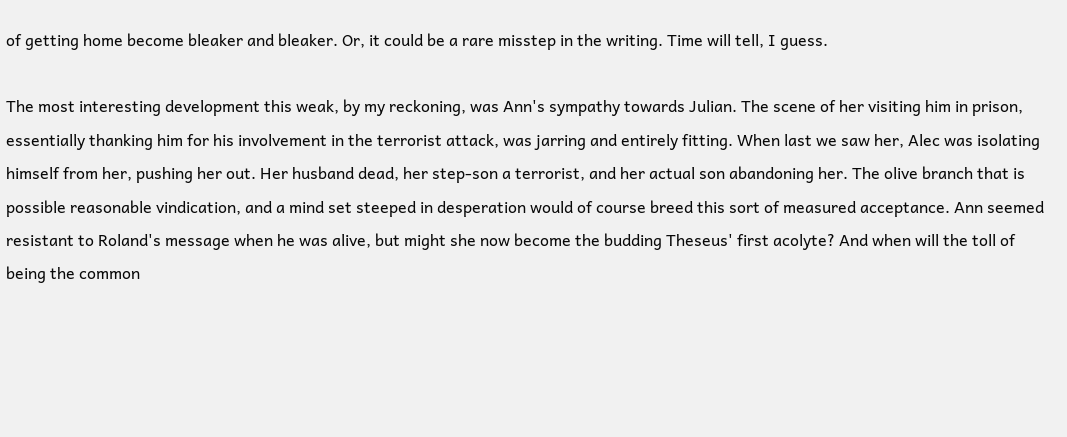of getting home become bleaker and bleaker. Or, it could be a rare misstep in the writing. Time will tell, I guess.

The most interesting development this weak, by my reckoning, was Ann's sympathy towards Julian. The scene of her visiting him in prison, essentially thanking him for his involvement in the terrorist attack, was jarring and entirely fitting. When last we saw her, Alec was isolating himself from her, pushing her out. Her husband dead, her step-son a terrorist, and her actual son abandoning her. The olive branch that is possible reasonable vindication, and a mind set steeped in desperation would of course breed this sort of measured acceptance. Ann seemed resistant to Roland's message when he was alive, but might she now become the budding Theseus' first acolyte? And when will the toll of being the common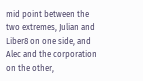mid point between the two extremes, Julian and Liber8 on one side, and Alec and the corporation on the other,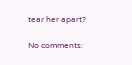tear her apart?

No comments: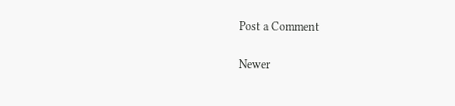Post a Comment

Newer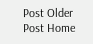Post Older Post Home